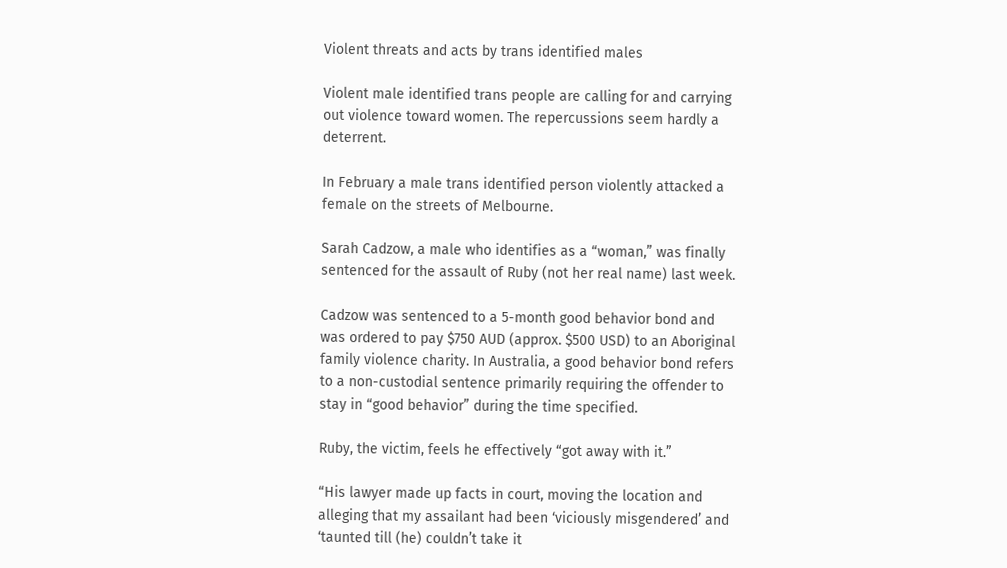Violent threats and acts by trans identified males

Violent male identified trans people are calling for and carrying out violence toward women. The repercussions seem hardly a deterrent.

In February a male trans identified person violently attacked a female on the streets of Melbourne.

Sarah Cadzow, a male who identifies as a “woman,” was finally sentenced for the assault of Ruby (not her real name) last week.

Cadzow was sentenced to a 5-month good behavior bond and was ordered to pay $750 AUD (approx. $500 USD) to an Aboriginal family violence charity. In Australia, a good behavior bond refers to a non-custodial sentence primarily requiring the offender to stay in “good behavior” during the time specified.

Ruby, the victim, feels he effectively “got away with it.”

“His lawyer made up facts in court, moving the location and alleging that my assailant had been ‘viciously misgendered’ and ‘taunted till (he) couldn’t take it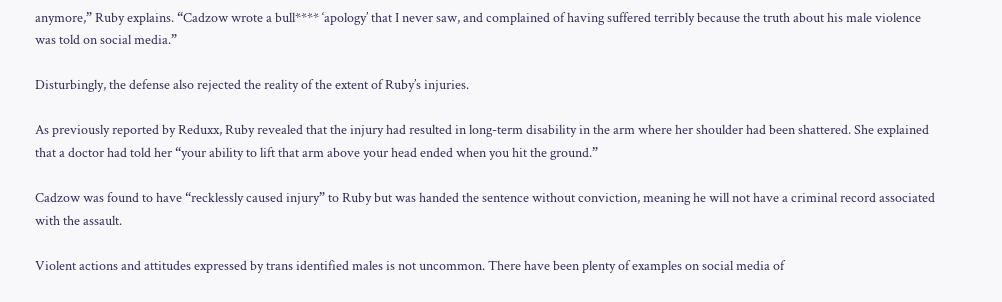anymore,” Ruby explains. “Cadzow wrote a bull**** ‘apology’ that I never saw, and complained of having suffered terribly because the truth about his male violence was told on social media.”

Disturbingly, the defense also rejected the reality of the extent of Ruby’s injuries.

As previously reported by Reduxx, Ruby revealed that the injury had resulted in long-term disability in the arm where her shoulder had been shattered. She explained that a doctor had told her “your ability to lift that arm above your head ended when you hit the ground.”

Cadzow was found to have “recklessly caused injury” to Ruby but was handed the sentence without conviction, meaning he will not have a criminal record associated with the assault.

Violent actions and attitudes expressed by trans identified males is not uncommon. There have been plenty of examples on social media of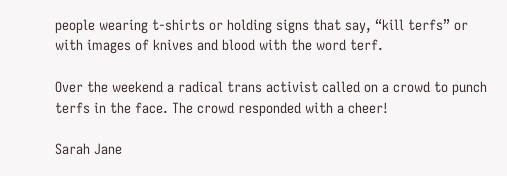people wearing t-shirts or holding signs that say, “kill terfs” or with images of knives and blood with the word terf.

Over the weekend a radical trans activist called on a crowd to punch terfs in the face. The crowd responded with a cheer!

Sarah Jane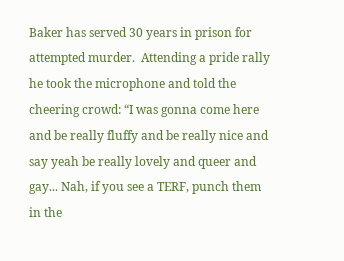Baker has served 30 years in prison for attempted murder.  Attending a pride rally he took the microphone and told the cheering crowd: “I was gonna come here and be really fluffy and be really nice and say yeah be really lovely and queer and gay... Nah, if you see a TERF, punch them in the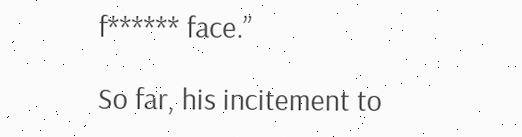f****** face.”

So far, his incitement to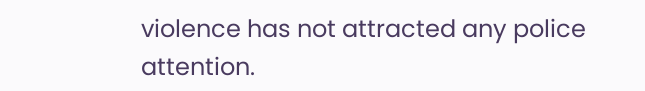violence has not attracted any police attention.